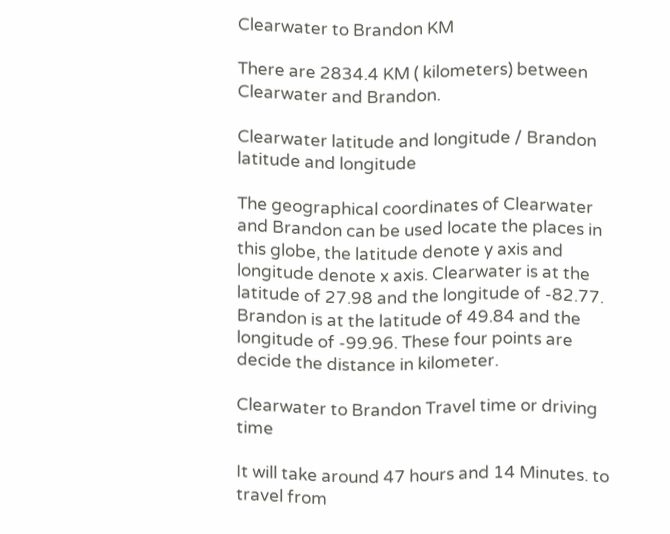Clearwater to Brandon KM

There are 2834.4 KM ( kilometers) between Clearwater and Brandon.

Clearwater latitude and longitude / Brandon latitude and longitude

The geographical coordinates of Clearwater and Brandon can be used locate the places in this globe, the latitude denote y axis and longitude denote x axis. Clearwater is at the latitude of 27.98 and the longitude of -82.77. Brandon is at the latitude of 49.84 and the longitude of -99.96. These four points are decide the distance in kilometer.

Clearwater to Brandon Travel time or driving time

It will take around 47 hours and 14 Minutes. to travel from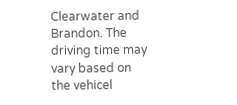Clearwater and Brandon. The driving time may vary based on the vehicel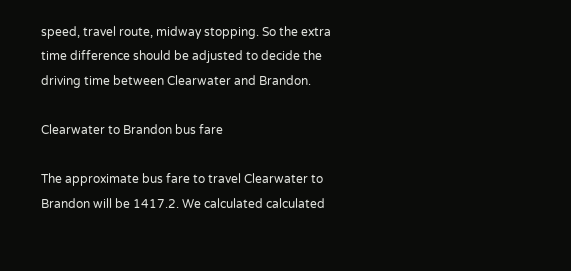speed, travel route, midway stopping. So the extra time difference should be adjusted to decide the driving time between Clearwater and Brandon.

Clearwater to Brandon bus fare

The approximate bus fare to travel Clearwater to Brandon will be 1417.2. We calculated calculated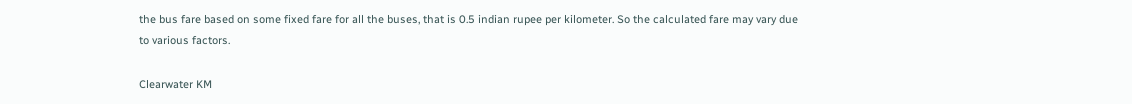the bus fare based on some fixed fare for all the buses, that is 0.5 indian rupee per kilometer. So the calculated fare may vary due to various factors.

Clearwater KM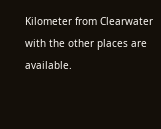Kilometer from Clearwater with the other places are available.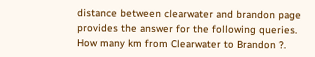distance between clearwater and brandon page provides the answer for the following queries. How many km from Clearwater to Brandon ?.